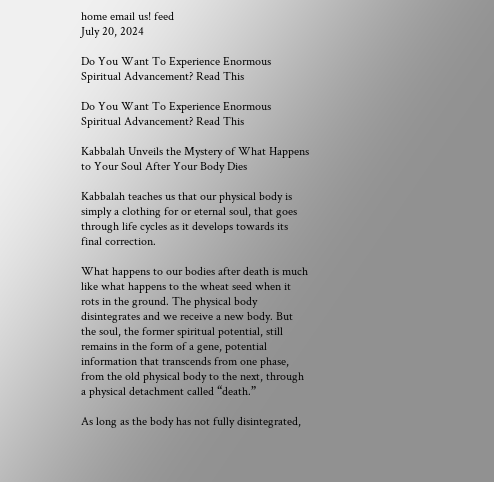home email us! feed
July 20, 2024

Do You Want To Experience Enormous Spiritual Advancement? Read This

Do You Want To Experience Enormous Spiritual Advancement? Read This

Kabbalah Unveils the Mystery of What Happens to Your Soul After Your Body Dies

Kabbalah teaches us that our physical body is simply a clothing for or eternal soul, that goes through life cycles as it develops towards its final correction.

What happens to our bodies after death is much like what happens to the wheat seed when it rots in the ground. The physical body disintegrates and we receive a new body. But the soul, the former spiritual potential, still remains in the form of a gene, potential information that transcends from one phase, from the old physical body to the next, through a physical detachment called “death.”

As long as the body has not fully disintegrated,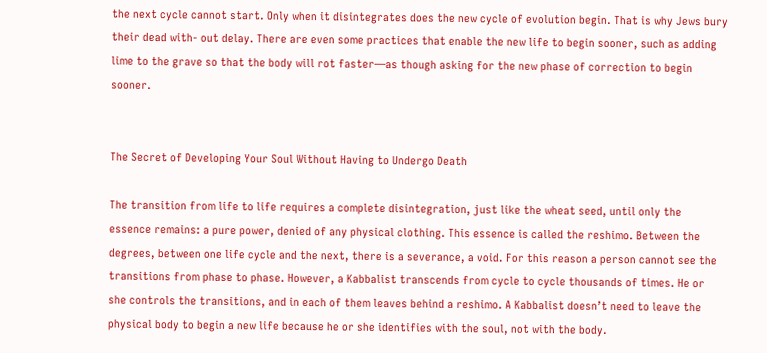the next cycle cannot start. Only when it disintegrates does the new cycle of evolution begin. That is why Jews bury their dead with- out delay. There are even some practices that enable the new life to begin sooner, such as adding lime to the grave so that the body will rot faster—as though asking for the new phase of correction to begin sooner.


The Secret of Developing Your Soul Without Having to Undergo Death

The transition from life to life requires a complete disintegration, just like the wheat seed, until only the essence remains: a pure power, denied of any physical clothing. This essence is called the reshimo. Between the degrees, between one life cycle and the next, there is a severance, a void. For this reason a person cannot see the transitions from phase to phase. However, a Kabbalist transcends from cycle to cycle thousands of times. He or she controls the transitions, and in each of them leaves behind a reshimo. A Kabbalist doesn’t need to leave the physical body to begin a new life because he or she identifies with the soul, not with the body.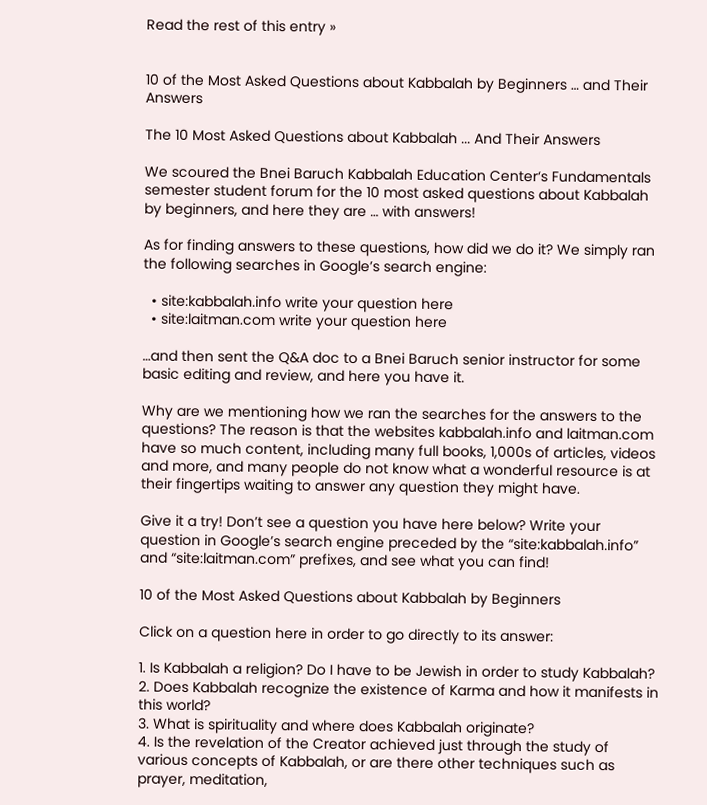Read the rest of this entry »


10 of the Most Asked Questions about Kabbalah by Beginners … and Their Answers

The 10 Most Asked Questions about Kabbalah ... And Their Answers

We scoured the Bnei Baruch Kabbalah Education Center‘s Fundamentals semester student forum for the 10 most asked questions about Kabbalah by beginners, and here they are … with answers!

As for finding answers to these questions, how did we do it? We simply ran the following searches in Google’s search engine:

  • site:kabbalah.info write your question here
  • site:laitman.com write your question here

…and then sent the Q&A doc to a Bnei Baruch senior instructor for some basic editing and review, and here you have it.

Why are we mentioning how we ran the searches for the answers to the questions? The reason is that the websites kabbalah.info and laitman.com have so much content, including many full books, 1,000s of articles, videos and more, and many people do not know what a wonderful resource is at their fingertips waiting to answer any question they might have.

Give it a try! Don’t see a question you have here below? Write your question in Google’s search engine preceded by the “site:kabbalah.info” and “site:laitman.com” prefixes, and see what you can find!

10 of the Most Asked Questions about Kabbalah by Beginners

Click on a question here in order to go directly to its answer:

1. Is Kabbalah a religion? Do I have to be Jewish in order to study Kabbalah?
2. Does Kabbalah recognize the existence of Karma and how it manifests in this world?
3. What is spirituality and where does Kabbalah originate?
4. Is the revelation of the Creator achieved just through the study of various concepts of Kabbalah, or are there other techniques such as prayer, meditation,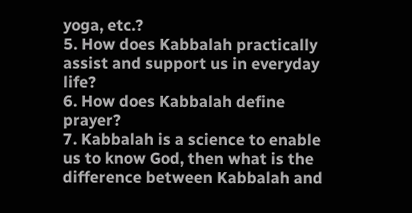yoga, etc.?
5. How does Kabbalah practically assist and support us in everyday life?
6. How does Kabbalah define prayer?
7. Kabbalah is a science to enable us to know God, then what is the difference between Kabbalah and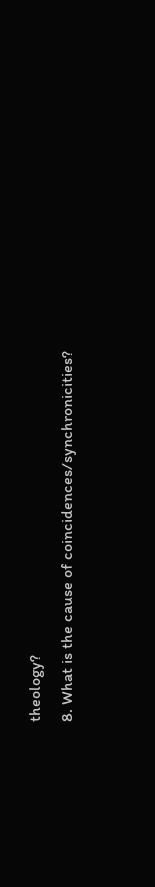theology?
8. What is the cause of coincidences/synchronicities?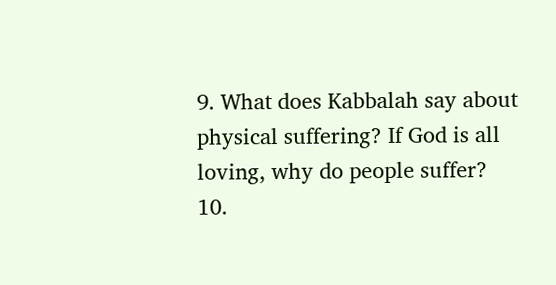9. What does Kabbalah say about physical suffering? If God is all loving, why do people suffer?
10.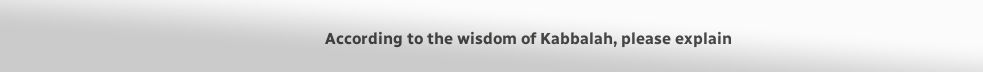According to the wisdom of Kabbalah, please explain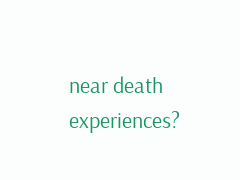near death experiences?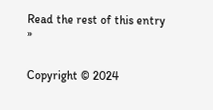Read the rest of this entry »


Copyright © 2024